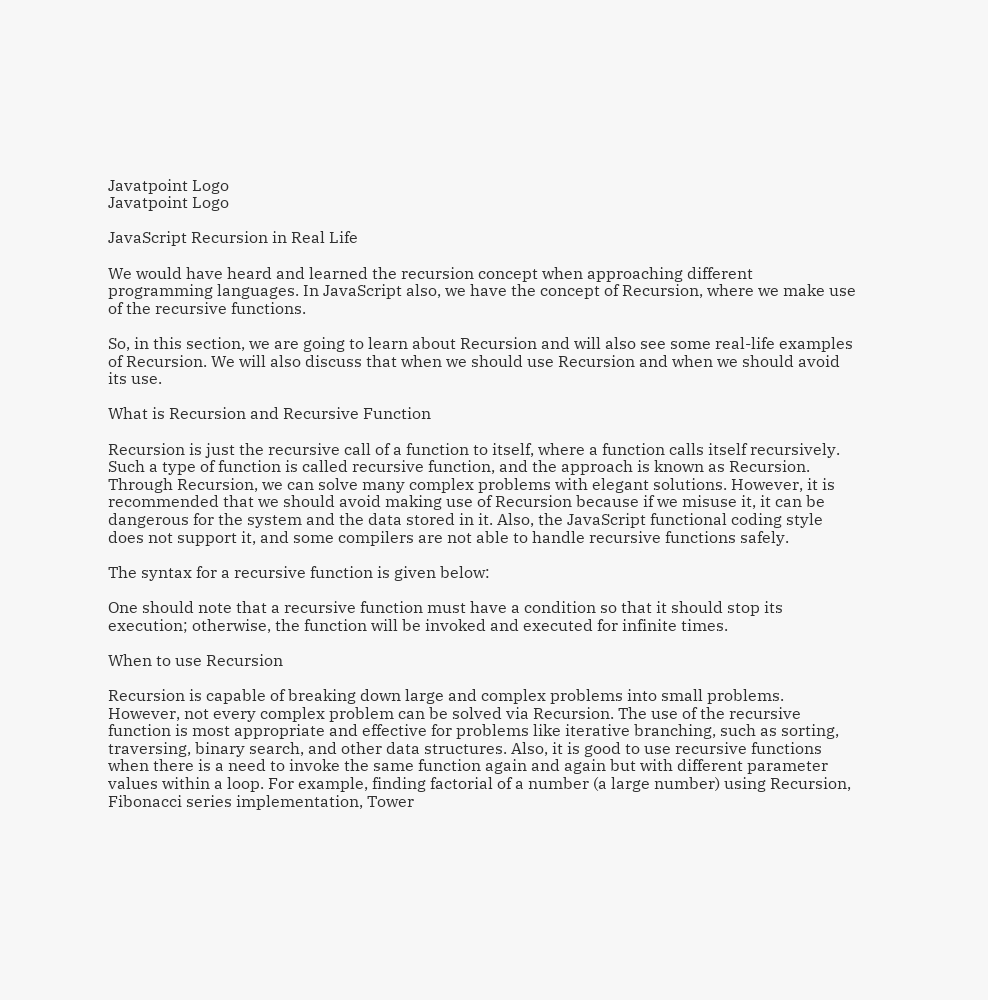Javatpoint Logo
Javatpoint Logo

JavaScript Recursion in Real Life

We would have heard and learned the recursion concept when approaching different programming languages. In JavaScript also, we have the concept of Recursion, where we make use of the recursive functions.

So, in this section, we are going to learn about Recursion and will also see some real-life examples of Recursion. We will also discuss that when we should use Recursion and when we should avoid its use.

What is Recursion and Recursive Function

Recursion is just the recursive call of a function to itself, where a function calls itself recursively. Such a type of function is called recursive function, and the approach is known as Recursion. Through Recursion, we can solve many complex problems with elegant solutions. However, it is recommended that we should avoid making use of Recursion because if we misuse it, it can be dangerous for the system and the data stored in it. Also, the JavaScript functional coding style does not support it, and some compilers are not able to handle recursive functions safely.

The syntax for a recursive function is given below:

One should note that a recursive function must have a condition so that it should stop its execution; otherwise, the function will be invoked and executed for infinite times.

When to use Recursion

Recursion is capable of breaking down large and complex problems into small problems. However, not every complex problem can be solved via Recursion. The use of the recursive function is most appropriate and effective for problems like iterative branching, such as sorting, traversing, binary search, and other data structures. Also, it is good to use recursive functions when there is a need to invoke the same function again and again but with different parameter values within a loop. For example, finding factorial of a number (a large number) using Recursion, Fibonacci series implementation, Tower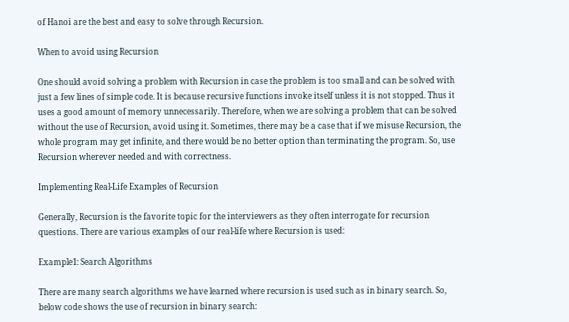of Hanoi are the best and easy to solve through Recursion.

When to avoid using Recursion

One should avoid solving a problem with Recursion in case the problem is too small and can be solved with just a few lines of simple code. It is because recursive functions invoke itself unless it is not stopped. Thus it uses a good amount of memory unnecessarily. Therefore, when we are solving a problem that can be solved without the use of Recursion, avoid using it. Sometimes, there may be a case that if we misuse Recursion, the whole program may get infinite, and there would be no better option than terminating the program. So, use Recursion wherever needed and with correctness.

Implementing Real-Life Examples of Recursion

Generally, Recursion is the favorite topic for the interviewers as they often interrogate for recursion questions. There are various examples of our real-life where Recursion is used:

Example1: Search Algorithms

There are many search algorithms we have learned where recursion is used such as in binary search. So, below code shows the use of recursion in binary search: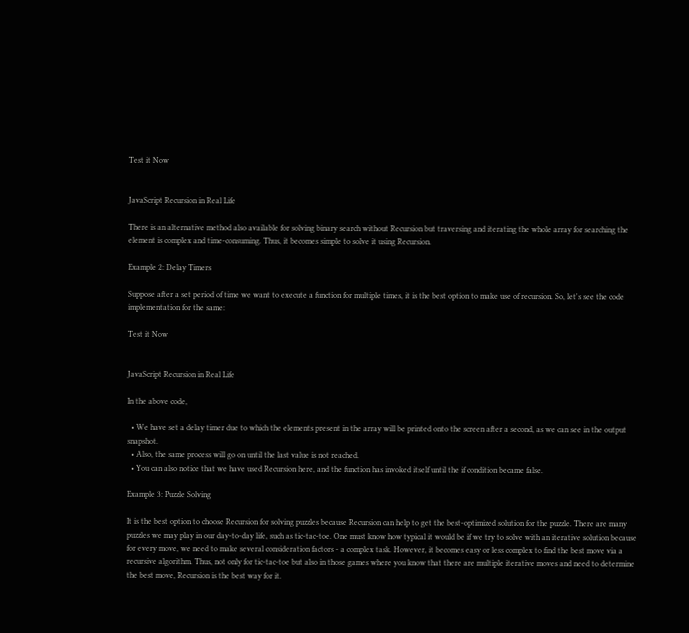Test it Now


JavaScript Recursion in Real Life

There is an alternative method also available for solving binary search without Recursion but traversing and iterating the whole array for searching the element is complex and time-consuming. Thus, it becomes simple to solve it using Recursion.

Example 2: Delay Timers

Suppose after a set period of time we want to execute a function for multiple times, it is the best option to make use of recursion. So, let's see the code implementation for the same:

Test it Now


JavaScript Recursion in Real Life

In the above code,

  • We have set a delay timer due to which the elements present in the array will be printed onto the screen after a second, as we can see in the output snapshot.
  • Also, the same process will go on until the last value is not reached.
  • You can also notice that we have used Recursion here, and the function has invoked itself until the if condition became false.

Example 3: Puzzle Solving

It is the best option to choose Recursion for solving puzzles because Recursion can help to get the best-optimized solution for the puzzle. There are many puzzles we may play in our day-to-day life, such as tic-tac-toe. One must know how typical it would be if we try to solve with an iterative solution because for every move, we need to make several consideration factors - a complex task. However, it becomes easy or less complex to find the best move via a recursive algorithm. Thus, not only for tic-tac-toe but also in those games where you know that there are multiple iterative moves and need to determine the best move, Recursion is the best way for it.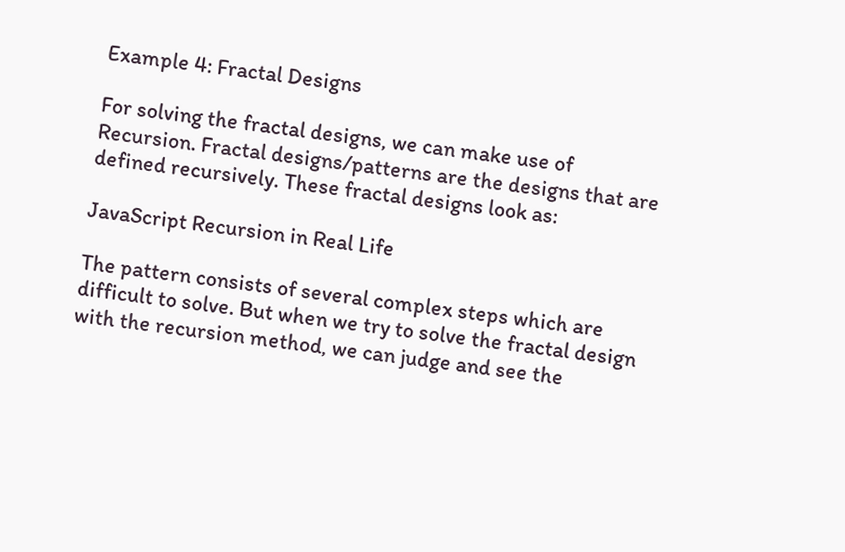Example 4: Fractal Designs

For solving the fractal designs, we can make use of Recursion. Fractal designs/patterns are the designs that are defined recursively. These fractal designs look as:

JavaScript Recursion in Real Life

The pattern consists of several complex steps which are difficult to solve. But when we try to solve the fractal design with the recursion method, we can judge and see the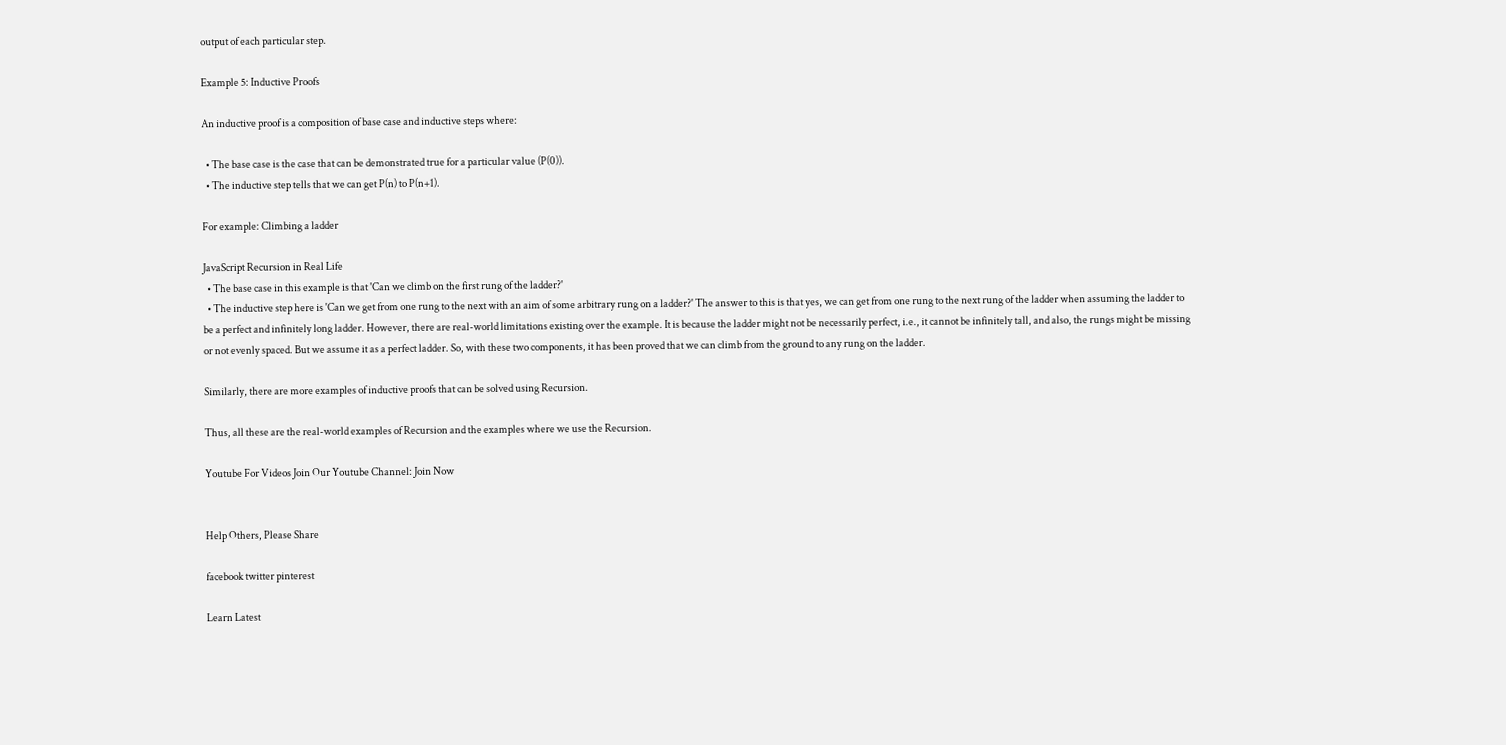output of each particular step.

Example 5: Inductive Proofs

An inductive proof is a composition of base case and inductive steps where:

  • The base case is the case that can be demonstrated true for a particular value (P(0)).
  • The inductive step tells that we can get P(n) to P(n+1).

For example: Climbing a ladder

JavaScript Recursion in Real Life
  • The base case in this example is that 'Can we climb on the first rung of the ladder?'
  • The inductive step here is 'Can we get from one rung to the next with an aim of some arbitrary rung on a ladder?' The answer to this is that yes, we can get from one rung to the next rung of the ladder when assuming the ladder to be a perfect and infinitely long ladder. However, there are real-world limitations existing over the example. It is because the ladder might not be necessarily perfect, i.e., it cannot be infinitely tall, and also, the rungs might be missing or not evenly spaced. But we assume it as a perfect ladder. So, with these two components, it has been proved that we can climb from the ground to any rung on the ladder.

Similarly, there are more examples of inductive proofs that can be solved using Recursion.

Thus, all these are the real-world examples of Recursion and the examples where we use the Recursion.

Youtube For Videos Join Our Youtube Channel: Join Now


Help Others, Please Share

facebook twitter pinterest

Learn Latest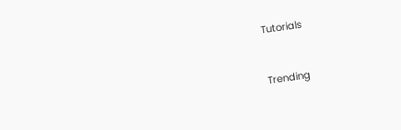Tutorials


Trending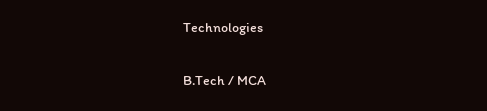Technologies

B.Tech / MCA